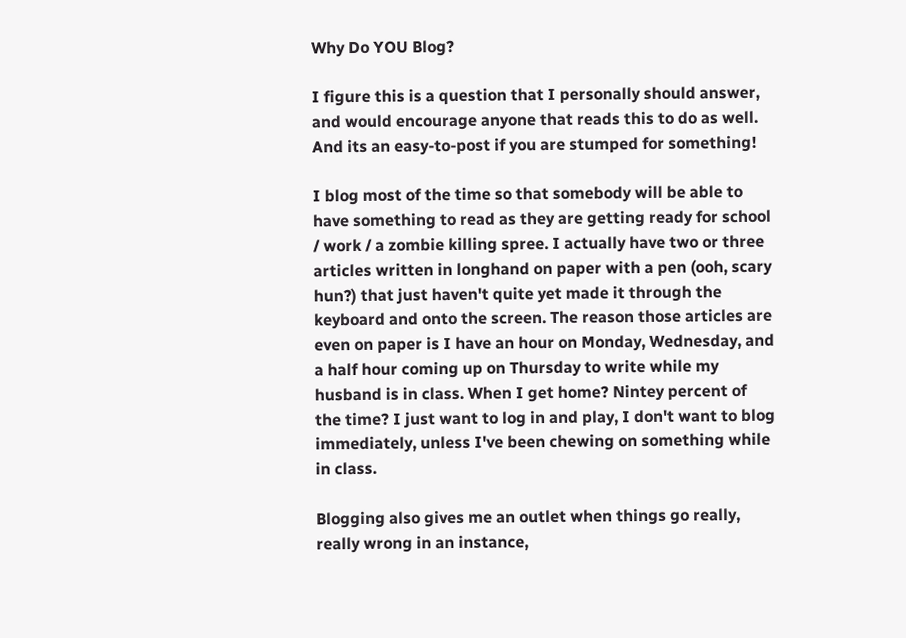Why Do YOU Blog?

I figure this is a question that I personally should answer, and would encourage anyone that reads this to do as well. And its an easy-to-post if you are stumped for something!

I blog most of the time so that somebody will be able to have something to read as they are getting ready for school / work / a zombie killing spree. I actually have two or three articles written in longhand on paper with a pen (ooh, scary hun?) that just haven't quite yet made it through the keyboard and onto the screen. The reason those articles are even on paper is I have an hour on Monday, Wednesday, and a half hour coming up on Thursday to write while my husband is in class. When I get home? Nintey percent of the time? I just want to log in and play, I don't want to blog immediately, unless I've been chewing on something while in class.

Blogging also gives me an outlet when things go really, really wrong in an instance,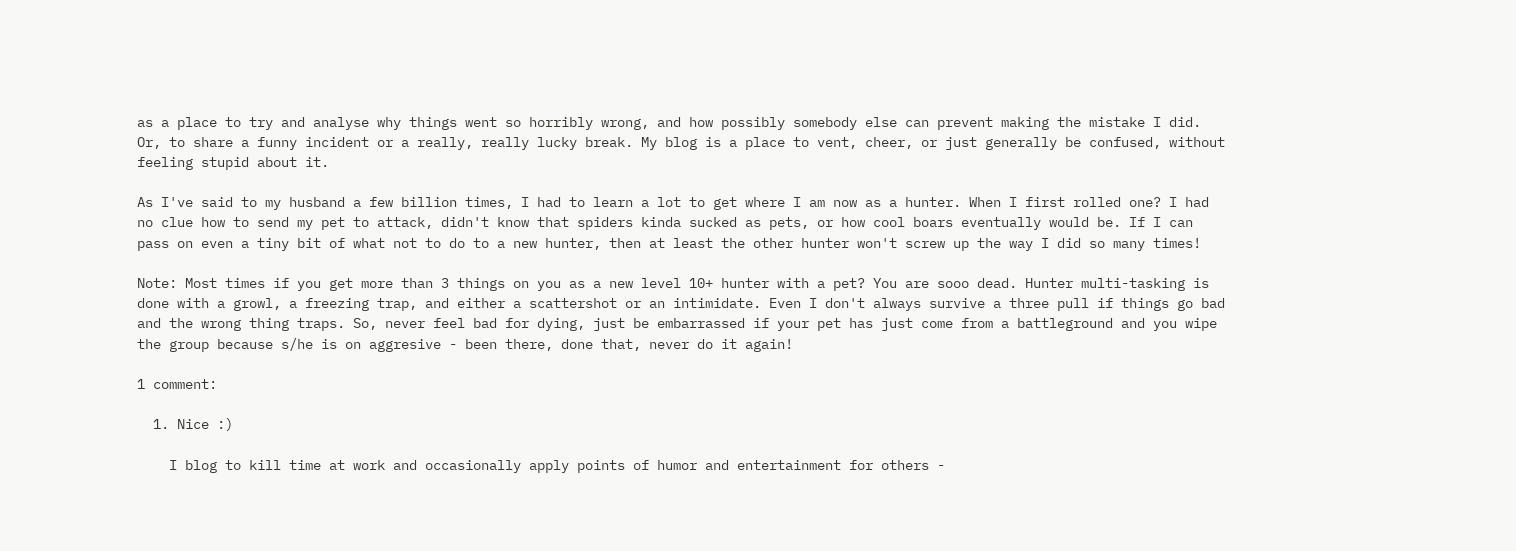as a place to try and analyse why things went so horribly wrong, and how possibly somebody else can prevent making the mistake I did. Or, to share a funny incident or a really, really lucky break. My blog is a place to vent, cheer, or just generally be confused, without feeling stupid about it.

As I've said to my husband a few billion times, I had to learn a lot to get where I am now as a hunter. When I first rolled one? I had no clue how to send my pet to attack, didn't know that spiders kinda sucked as pets, or how cool boars eventually would be. If I can pass on even a tiny bit of what not to do to a new hunter, then at least the other hunter won't screw up the way I did so many times!

Note: Most times if you get more than 3 things on you as a new level 10+ hunter with a pet? You are sooo dead. Hunter multi-tasking is done with a growl, a freezing trap, and either a scattershot or an intimidate. Even I don't always survive a three pull if things go bad and the wrong thing traps. So, never feel bad for dying, just be embarrassed if your pet has just come from a battleground and you wipe the group because s/he is on aggresive - been there, done that, never do it again!

1 comment:

  1. Nice :)

    I blog to kill time at work and occasionally apply points of humor and entertainment for others -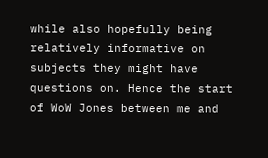while also hopefully being relatively informative on subjects they might have questions on. Hence the start of WoW Jones between me and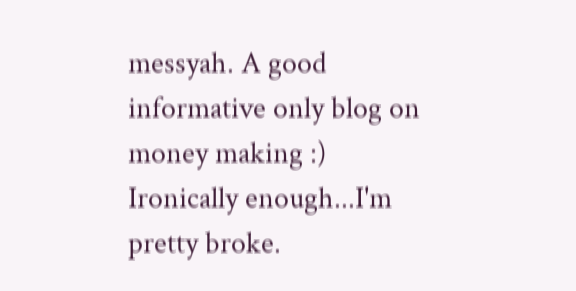messyah. A good informative only blog on money making :) Ironically enough...I'm pretty broke.